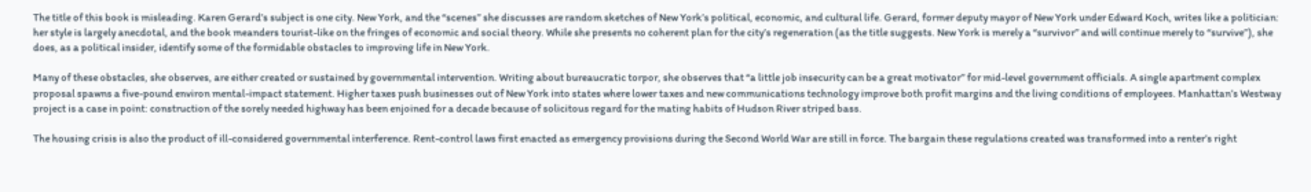The title of this book is misleading. Karen Gerard’s subject is one city. New York, and the “scenes” she discusses are random sketches of New York’s political, economic, and cultural life. Gerard, former deputy mayor of New York under Edward Koch, writes like a politician: her style is largely anecdotal, and the book meanders tourist-like on the fringes of economic and social theory. While she presents no coherent plan for the city’s regeneration (as the title suggests. New York is merely a “survivor” and will continue merely to “survive”), she does, as a political insider, identify some of the formidable obstacles to improving life in New York.

Many of these obstacles, she observes, are either created or sustained by governmental intervention. Writing about bureaucratic torpor, she observes that “a little job insecurity can be a great motivator” for mid-level government officials. A single apartment complex proposal spawns a five-pound environ mental-impact statement. Higher taxes push businesses out of New York into states where lower taxes and new communications technology improve both profit margins and the living conditions of employees. Manhattan’s Westway project is a case in point: construction of the sorely needed highway has been enjoined for a decade because of solicitous regard for the mating habits of Hudson River striped bass.

The housing crisis is also the product of ill-considered governmental interference. Rent-control laws first enacted as emergency provisions during the Second World War are still in force. The bargain these regulations created was transformed into a renter’s right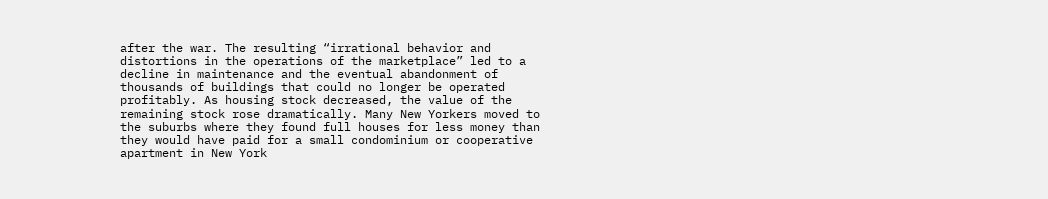after the war. The resulting “irrational behavior and distortions in the operations of the marketplace” led to a decline in maintenance and the eventual abandonment of thousands of buildings that could no longer be operated profitably. As housing stock decreased, the value of the remaining stock rose dramatically. Many New Yorkers moved to the suburbs where they found full houses for less money than they would have paid for a small condominium or cooperative apartment in New York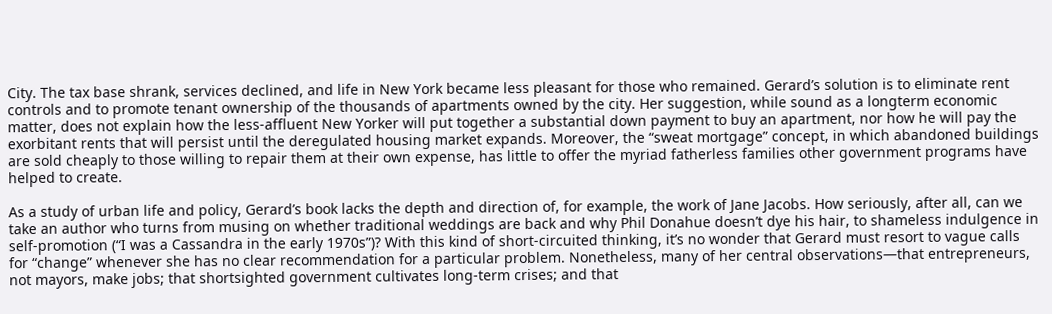City. The tax base shrank, services declined, and life in New York became less pleasant for those who remained. Gerard’s solution is to eliminate rent controls and to promote tenant ownership of the thousands of apartments owned by the city. Her suggestion, while sound as a longterm economic matter, does not explain how the less-affluent New Yorker will put together a substantial down payment to buy an apartment, nor how he will pay the exorbitant rents that will persist until the deregulated housing market expands. Moreover, the “sweat mortgage” concept, in which abandoned buildings are sold cheaply to those willing to repair them at their own expense, has little to offer the myriad fatherless families other government programs have helped to create.

As a study of urban life and policy, Gerard’s book lacks the depth and direction of, for example, the work of Jane Jacobs. How seriously, after all, can we take an author who turns from musing on whether traditional weddings are back and why Phil Donahue doesn’t dye his hair, to shameless indulgence in self-promotion (“I was a Cassandra in the early 1970s”)? With this kind of short-circuited thinking, it’s no wonder that Gerard must resort to vague calls for “change” whenever she has no clear recommendation for a particular problem. Nonetheless, many of her central observations—that entrepreneurs, not mayors, make jobs; that shortsighted government cultivates long-term crises; and that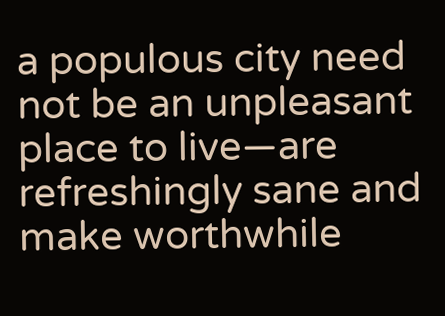a populous city need not be an unpleasant place to live—are refreshingly sane and make worthwhile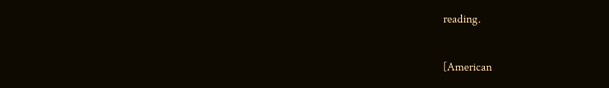reading.


[American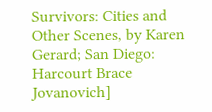Survivors: Cities and Other Scenes, by Karen Gerard; San Diego: Harcourt Brace Jovanovich]